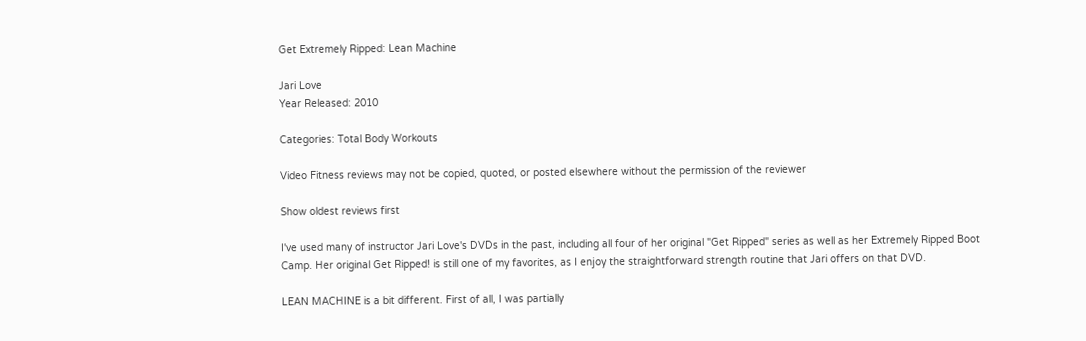Get Extremely Ripped: Lean Machine

Jari Love
Year Released: 2010

Categories: Total Body Workouts

Video Fitness reviews may not be copied, quoted, or posted elsewhere without the permission of the reviewer

Show oldest reviews first

I've used many of instructor Jari Love's DVDs in the past, including all four of her original "Get Ripped" series as well as her Extremely Ripped Boot Camp. Her original Get Ripped! is still one of my favorites, as I enjoy the straightforward strength routine that Jari offers on that DVD.

LEAN MACHINE is a bit different. First of all, I was partially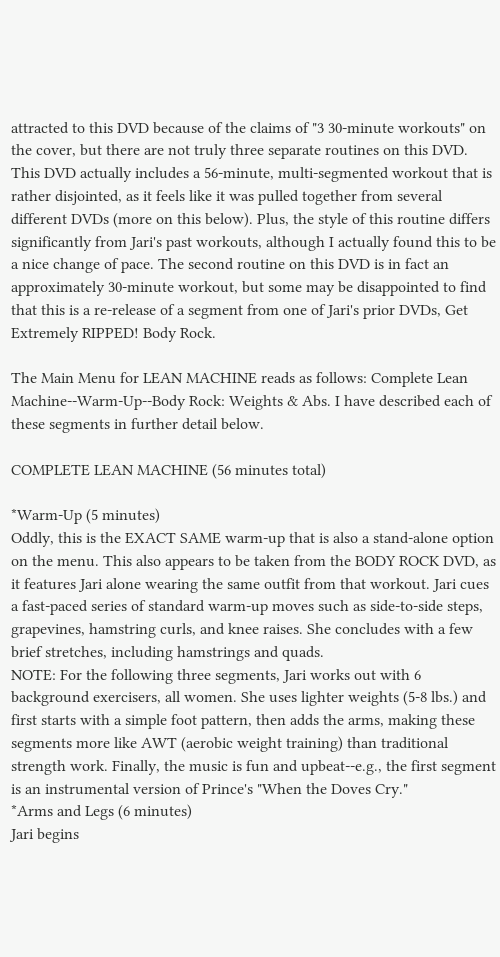attracted to this DVD because of the claims of "3 30-minute workouts" on the cover, but there are not truly three separate routines on this DVD. This DVD actually includes a 56-minute, multi-segmented workout that is rather disjointed, as it feels like it was pulled together from several different DVDs (more on this below). Plus, the style of this routine differs significantly from Jari's past workouts, although I actually found this to be a nice change of pace. The second routine on this DVD is in fact an approximately 30-minute workout, but some may be disappointed to find that this is a re-release of a segment from one of Jari's prior DVDs, Get Extremely RIPPED! Body Rock.

The Main Menu for LEAN MACHINE reads as follows: Complete Lean Machine--Warm-Up--Body Rock: Weights & Abs. I have described each of these segments in further detail below.

COMPLETE LEAN MACHINE (56 minutes total)

*Warm-Up (5 minutes)
Oddly, this is the EXACT SAME warm-up that is also a stand-alone option on the menu. This also appears to be taken from the BODY ROCK DVD, as it features Jari alone wearing the same outfit from that workout. Jari cues a fast-paced series of standard warm-up moves such as side-to-side steps, grapevines, hamstring curls, and knee raises. She concludes with a few brief stretches, including hamstrings and quads.
NOTE: For the following three segments, Jari works out with 6 background exercisers, all women. She uses lighter weights (5-8 lbs.) and first starts with a simple foot pattern, then adds the arms, making these segments more like AWT (aerobic weight training) than traditional strength work. Finally, the music is fun and upbeat--e.g., the first segment is an instrumental version of Prince's "When the Doves Cry."
*Arms and Legs (6 minutes)
Jari begins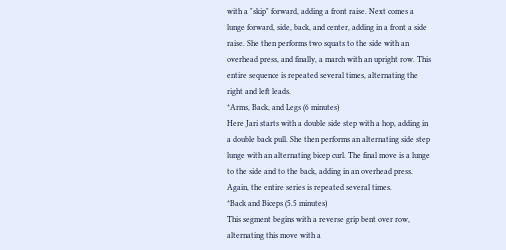with a "skip" forward, adding a front raise. Next comes a lunge forward, side, back, and center, adding in a front a side raise. She then performs two squats to the side with an overhead press, and finally, a march with an upright row. This entire sequence is repeated several times, alternating the right and left leads.
*Arms, Back, and Legs (6 minutes)
Here Jari starts with a double side step with a hop, adding in a double back pull. She then performs an alternating side step lunge with an alternating bicep curl. The final move is a lunge to the side and to the back, adding in an overhead press. Again, the entire series is repeated several times.
*Back and Biceps (5.5 minutes)
This segment begins with a reverse grip bent over row, alternating this move with a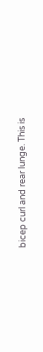bicep curl and rear lunge. This is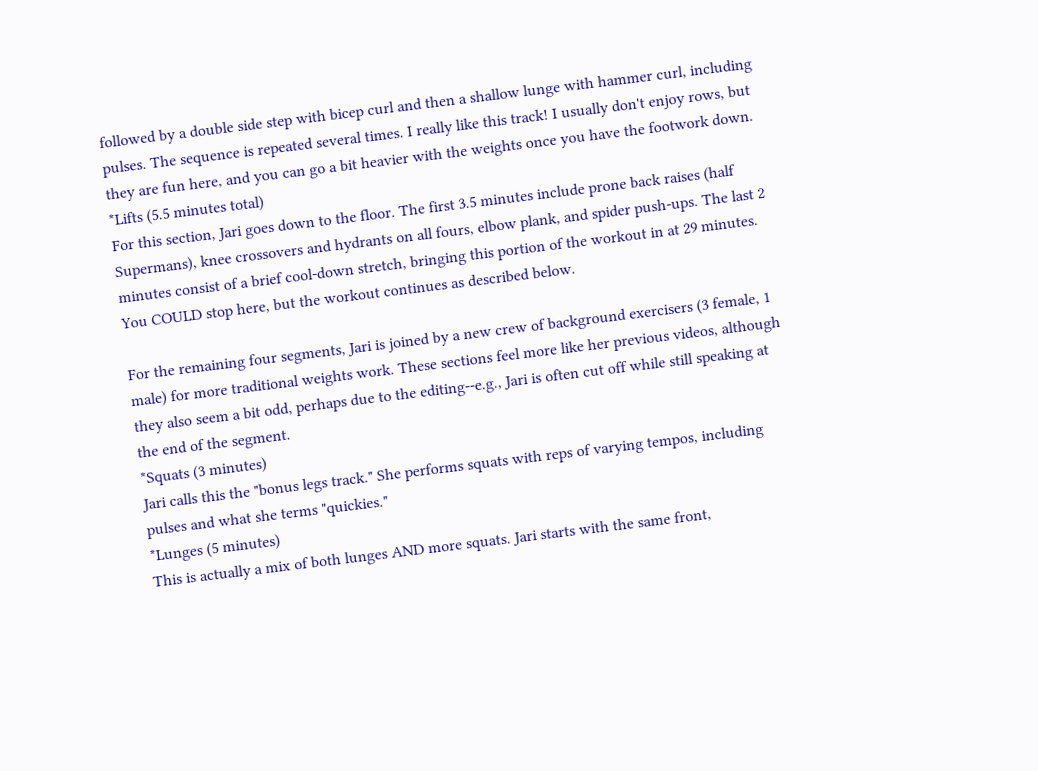followed by a double side step with bicep curl and then a shallow lunge with hammer curl, including pulses. The sequence is repeated several times. I really like this track! I usually don't enjoy rows, but they are fun here, and you can go a bit heavier with the weights once you have the footwork down.
*Lifts (5.5 minutes total)
For this section, Jari goes down to the floor. The first 3.5 minutes include prone back raises (half Supermans), knee crossovers and hydrants on all fours, elbow plank, and spider push-ups. The last 2 minutes consist of a brief cool-down stretch, bringing this portion of the workout in at 29 minutes. You COULD stop here, but the workout continues as described below.

For the remaining four segments, Jari is joined by a new crew of background exercisers (3 female, 1 male) for more traditional weights work. These sections feel more like her previous videos, although they also seem a bit odd, perhaps due to the editing--e.g., Jari is often cut off while still speaking at the end of the segment.
*Squats (3 minutes)
Jari calls this the "bonus legs track." She performs squats with reps of varying tempos, including pulses and what she terms "quickies."
*Lunges (5 minutes)
This is actually a mix of both lunges AND more squats. Jari starts with the same front,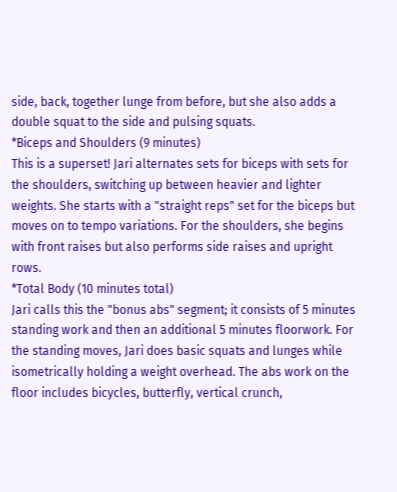side, back, together lunge from before, but she also adds a double squat to the side and pulsing squats.
*Biceps and Shoulders (9 minutes)
This is a superset! Jari alternates sets for biceps with sets for the shoulders, switching up between heavier and lighter weights. She starts with a "straight reps" set for the biceps but moves on to tempo variations. For the shoulders, she begins with front raises but also performs side raises and upright rows.
*Total Body (10 minutes total)
Jari calls this the "bonus abs" segment; it consists of 5 minutes standing work and then an additional 5 minutes floorwork. For the standing moves, Jari does basic squats and lunges while isometrically holding a weight overhead. The abs work on the floor includes bicycles, butterfly, vertical crunch,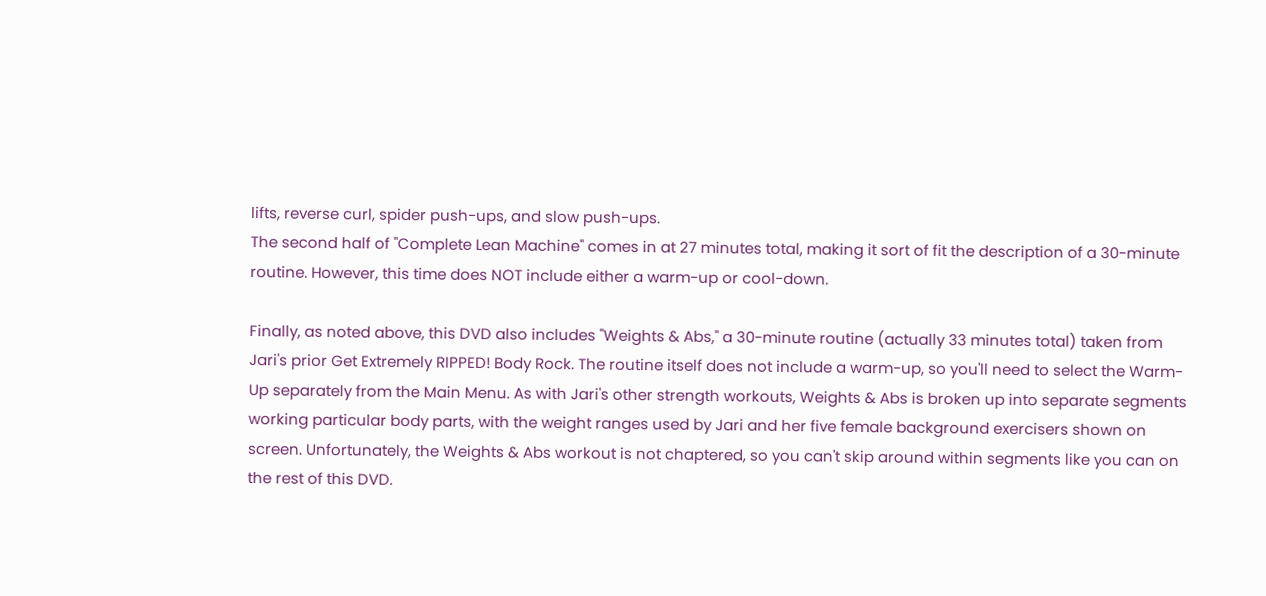lifts, reverse curl, spider push-ups, and slow push-ups.
The second half of "Complete Lean Machine" comes in at 27 minutes total, making it sort of fit the description of a 30-minute routine. However, this time does NOT include either a warm-up or cool-down.

Finally, as noted above, this DVD also includes "Weights & Abs," a 30-minute routine (actually 33 minutes total) taken from Jari's prior Get Extremely RIPPED! Body Rock. The routine itself does not include a warm-up, so you'll need to select the Warm-Up separately from the Main Menu. As with Jari's other strength workouts, Weights & Abs is broken up into separate segments working particular body parts, with the weight ranges used by Jari and her five female background exercisers shown on screen. Unfortunately, the Weights & Abs workout is not chaptered, so you can't skip around within segments like you can on the rest of this DVD.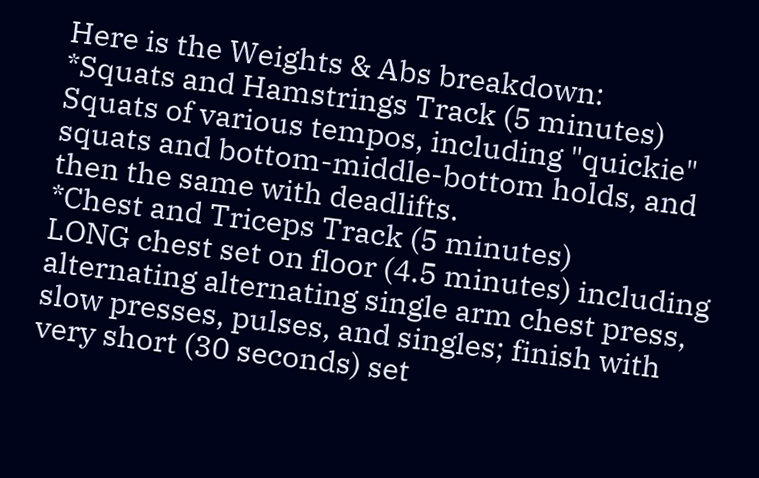Here is the Weights & Abs breakdown:
*Squats and Hamstrings Track (5 minutes)
Squats of various tempos, including "quickie" squats and bottom-middle-bottom holds, and then the same with deadlifts.
*Chest and Triceps Track (5 minutes)
LONG chest set on floor (4.5 minutes) including alternating alternating single arm chest press, slow presses, pulses, and singles; finish with very short (30 seconds) set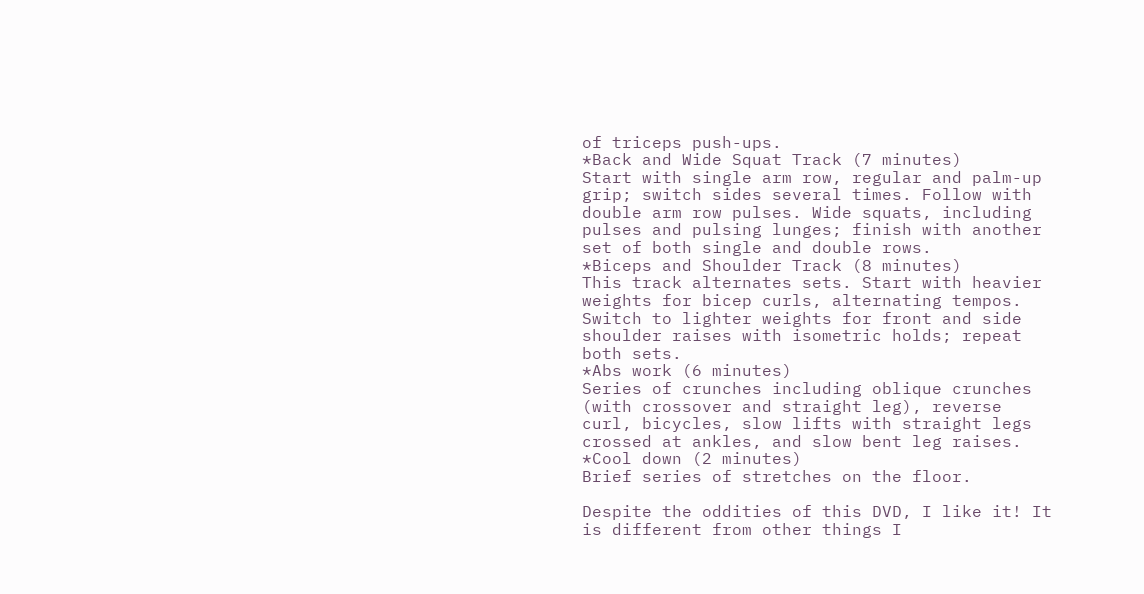of triceps push-ups.
*Back and Wide Squat Track (7 minutes)
Start with single arm row, regular and palm-up grip; switch sides several times. Follow with double arm row pulses. Wide squats, including pulses and pulsing lunges; finish with another set of both single and double rows.
*Biceps and Shoulder Track (8 minutes)
This track alternates sets. Start with heavier weights for bicep curls, alternating tempos. Switch to lighter weights for front and side shoulder raises with isometric holds; repeat both sets.
*Abs work (6 minutes)
Series of crunches including oblique crunches (with crossover and straight leg), reverse curl, bicycles, slow lifts with straight legs crossed at ankles, and slow bent leg raises.
*Cool down (2 minutes)
Brief series of stretches on the floor.

Despite the oddities of this DVD, I like it! It is different from other things I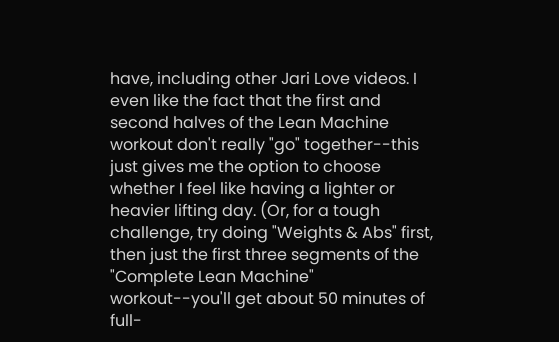have, including other Jari Love videos. I even like the fact that the first and second halves of the Lean Machine workout don't really "go" together--this just gives me the option to choose whether I feel like having a lighter or heavier lifting day. (Or, for a tough challenge, try doing "Weights & Abs" first, then just the first three segments of the "Complete Lean Machine" workout--you'll get about 50 minutes of full-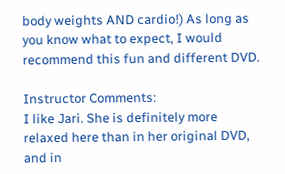body weights AND cardio!) As long as you know what to expect, I would recommend this fun and different DVD.

Instructor Comments:
I like Jari. She is definitely more relaxed here than in her original DVD, and in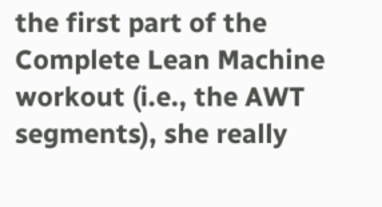the first part of the Complete Lean Machine workout (i.e., the AWT segments), she really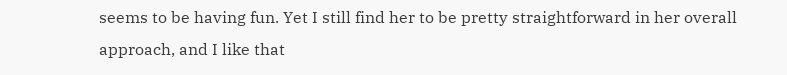seems to be having fun. Yet I still find her to be pretty straightforward in her overall approach, and I like that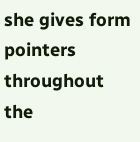she gives form pointers throughout the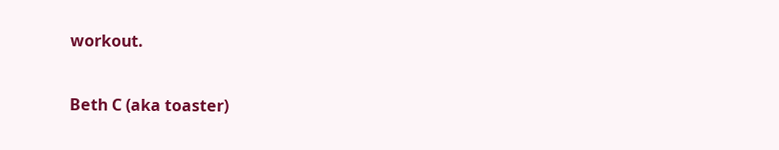workout.

Beth C (aka toaster)